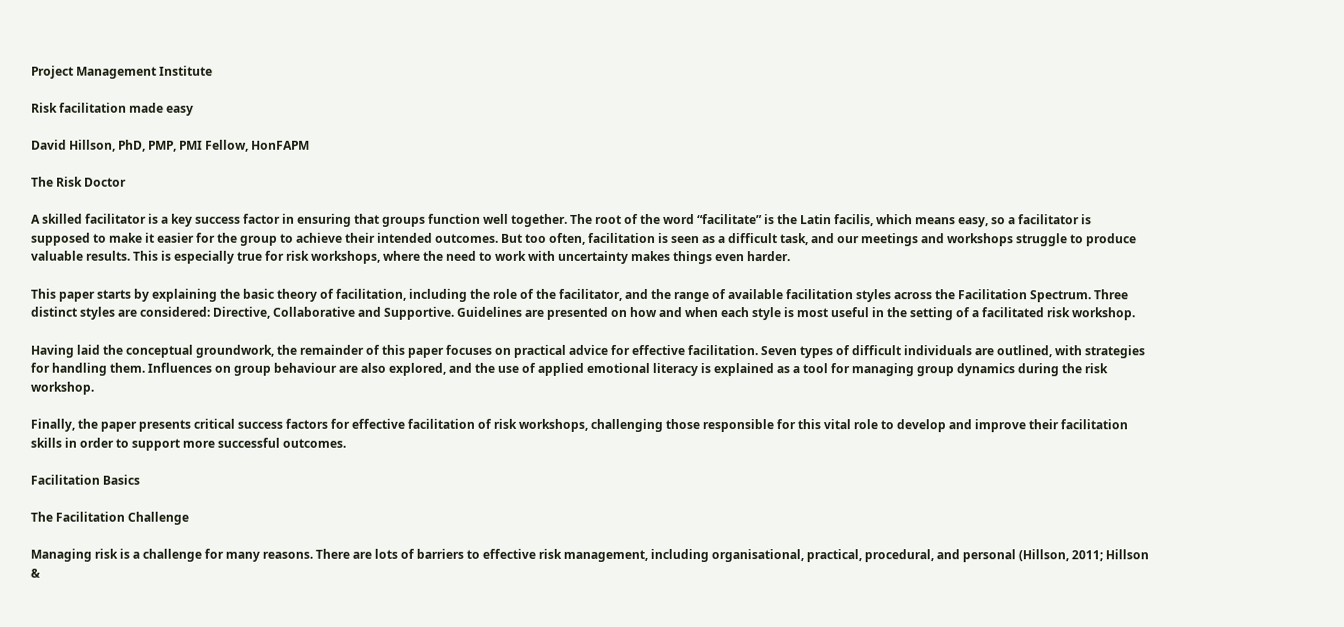Project Management Institute

Risk facilitation made easy

David Hillson, PhD, PMP, PMI Fellow, HonFAPM

The Risk Doctor

A skilled facilitator is a key success factor in ensuring that groups function well together. The root of the word “facilitate” is the Latin facilis, which means easy, so a facilitator is supposed to make it easier for the group to achieve their intended outcomes. But too often, facilitation is seen as a difficult task, and our meetings and workshops struggle to produce valuable results. This is especially true for risk workshops, where the need to work with uncertainty makes things even harder.

This paper starts by explaining the basic theory of facilitation, including the role of the facilitator, and the range of available facilitation styles across the Facilitation Spectrum. Three distinct styles are considered: Directive, Collaborative and Supportive. Guidelines are presented on how and when each style is most useful in the setting of a facilitated risk workshop.

Having laid the conceptual groundwork, the remainder of this paper focuses on practical advice for effective facilitation. Seven types of difficult individuals are outlined, with strategies for handling them. Influences on group behaviour are also explored, and the use of applied emotional literacy is explained as a tool for managing group dynamics during the risk workshop.

Finally, the paper presents critical success factors for effective facilitation of risk workshops, challenging those responsible for this vital role to develop and improve their facilitation skills in order to support more successful outcomes.

Facilitation Basics

The Facilitation Challenge

Managing risk is a challenge for many reasons. There are lots of barriers to effective risk management, including organisational, practical, procedural, and personal (Hillson, 2011; Hillson &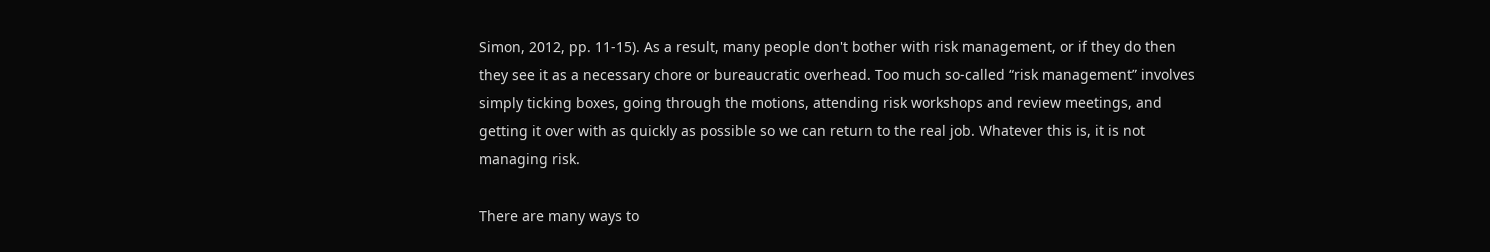Simon, 2012, pp. 11-15). As a result, many people don't bother with risk management, or if they do then they see it as a necessary chore or bureaucratic overhead. Too much so-called “risk management” involves simply ticking boxes, going through the motions, attending risk workshops and review meetings, and getting it over with as quickly as possible so we can return to the real job. Whatever this is, it is not managing risk.

There are many ways to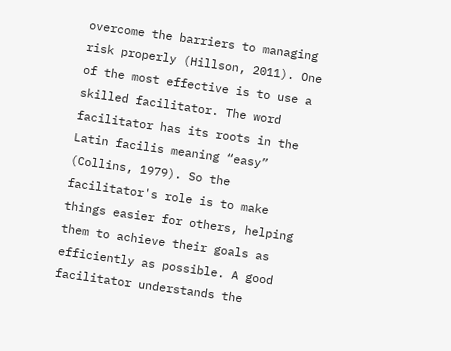overcome the barriers to managing risk properly (Hillson, 2011). One of the most effective is to use a skilled facilitator. The word facilitator has its roots in the Latin facilis meaning “easy” (Collins, 1979). So the facilitator's role is to make things easier for others, helping them to achieve their goals as efficiently as possible. A good facilitator understands the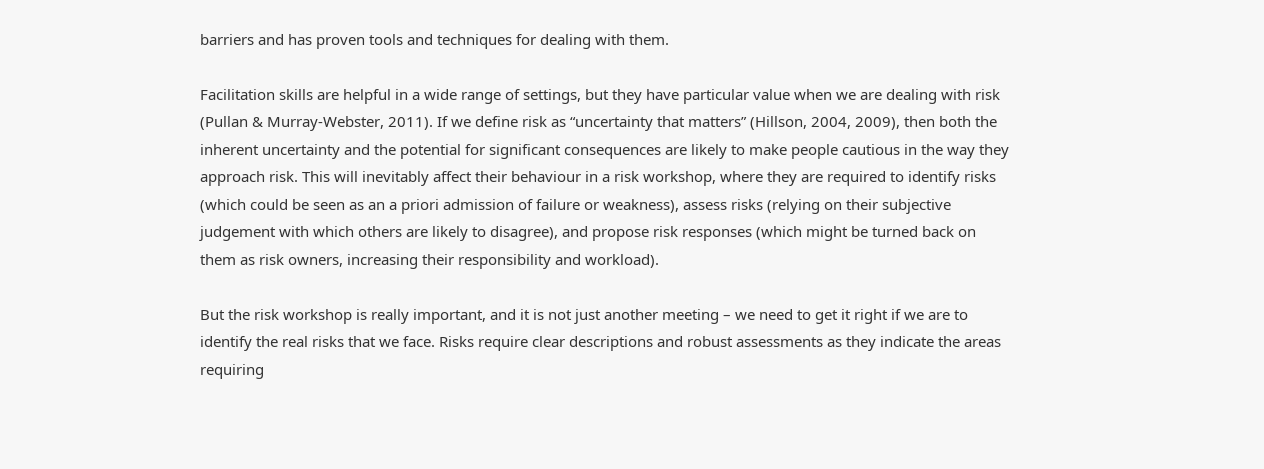barriers and has proven tools and techniques for dealing with them.

Facilitation skills are helpful in a wide range of settings, but they have particular value when we are dealing with risk (Pullan & Murray-Webster, 2011). If we define risk as “uncertainty that matters” (Hillson, 2004, 2009), then both the inherent uncertainty and the potential for significant consequences are likely to make people cautious in the way they approach risk. This will inevitably affect their behaviour in a risk workshop, where they are required to identify risks (which could be seen as an a priori admission of failure or weakness), assess risks (relying on their subjective judgement with which others are likely to disagree), and propose risk responses (which might be turned back on them as risk owners, increasing their responsibility and workload).

But the risk workshop is really important, and it is not just another meeting – we need to get it right if we are to identify the real risks that we face. Risks require clear descriptions and robust assessments as they indicate the areas requiring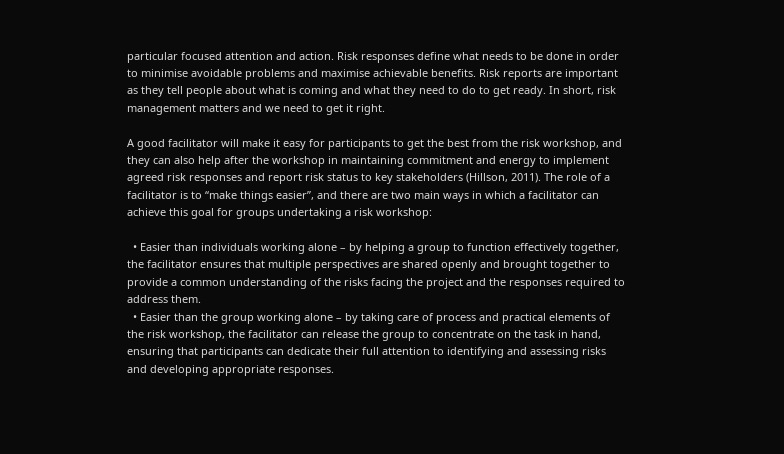particular focused attention and action. Risk responses define what needs to be done in order to minimise avoidable problems and maximise achievable benefits. Risk reports are important as they tell people about what is coming and what they need to do to get ready. In short, risk management matters and we need to get it right.

A good facilitator will make it easy for participants to get the best from the risk workshop, and they can also help after the workshop in maintaining commitment and energy to implement agreed risk responses and report risk status to key stakeholders (Hillson, 2011). The role of a facilitator is to “make things easier”, and there are two main ways in which a facilitator can achieve this goal for groups undertaking a risk workshop:

  • Easier than individuals working alone – by helping a group to function effectively together, the facilitator ensures that multiple perspectives are shared openly and brought together to provide a common understanding of the risks facing the project and the responses required to address them.
  • Easier than the group working alone – by taking care of process and practical elements of the risk workshop, the facilitator can release the group to concentrate on the task in hand, ensuring that participants can dedicate their full attention to identifying and assessing risks and developing appropriate responses.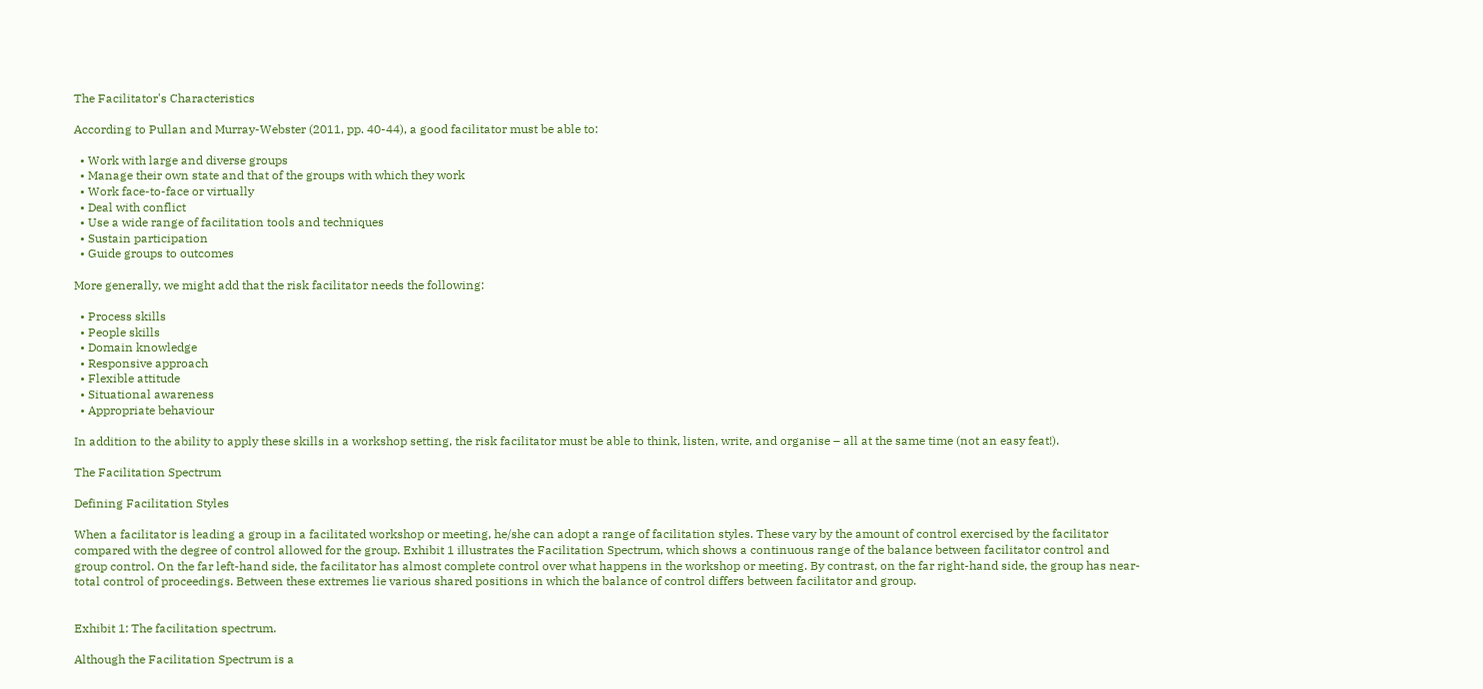The Facilitator's Characteristics

According to Pullan and Murray-Webster (2011, pp. 40-44), a good facilitator must be able to:

  • Work with large and diverse groups
  • Manage their own state and that of the groups with which they work
  • Work face-to-face or virtually
  • Deal with conflict
  • Use a wide range of facilitation tools and techniques
  • Sustain participation
  • Guide groups to outcomes

More generally, we might add that the risk facilitator needs the following:

  • Process skills
  • People skills
  • Domain knowledge
  • Responsive approach
  • Flexible attitude
  • Situational awareness
  • Appropriate behaviour

In addition to the ability to apply these skills in a workshop setting, the risk facilitator must be able to think, listen, write, and organise – all at the same time (not an easy feat!).

The Facilitation Spectrum

Defining Facilitation Styles

When a facilitator is leading a group in a facilitated workshop or meeting, he/she can adopt a range of facilitation styles. These vary by the amount of control exercised by the facilitator compared with the degree of control allowed for the group. Exhibit 1 illustrates the Facilitation Spectrum, which shows a continuous range of the balance between facilitator control and group control. On the far left-hand side, the facilitator has almost complete control over what happens in the workshop or meeting. By contrast, on the far right-hand side, the group has near-total control of proceedings. Between these extremes lie various shared positions in which the balance of control differs between facilitator and group.


Exhibit 1: The facilitation spectrum.

Although the Facilitation Spectrum is a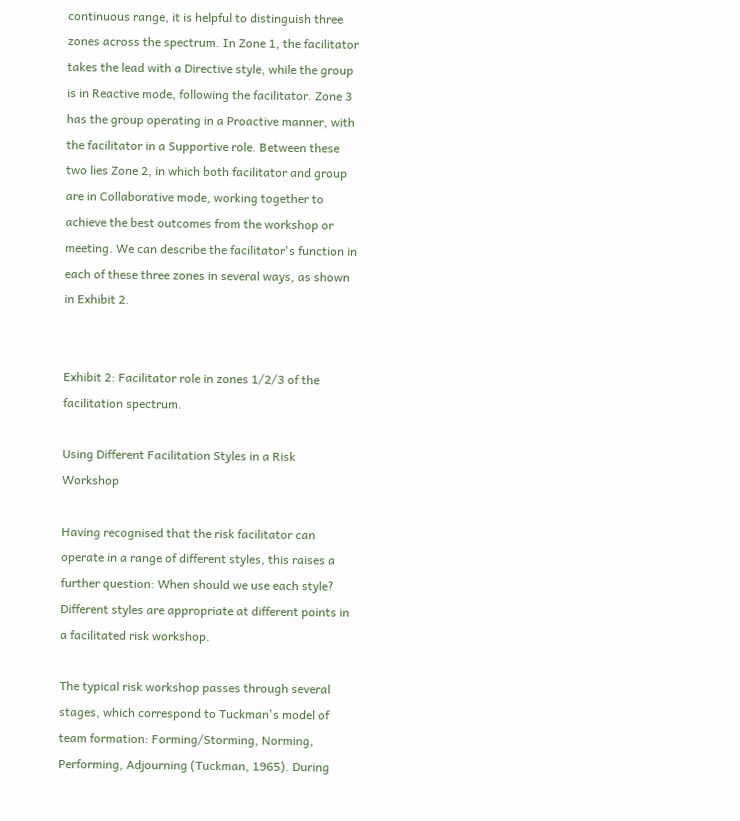continuous range, it is helpful to distinguish three zones across the spectrum. In Zone 1, the facilitator takes the lead with a Directive style, while the group is in Reactive mode, following the facilitator. Zone 3 has the group operating in a Proactive manner, with the facilitator in a Supportive role. Between these two lies Zone 2, in which both facilitator and group are in Collaborative mode, working together to achieve the best outcomes from the workshop or meeting. We can describe the facilitator's function in each of these three zones in several ways, as shown in Exhibit 2.


Exhibit 2: Facilitator role in zones 1/2/3 of the facilitation spectrum.

Using Different Facilitation Styles in a Risk Workshop

Having recognised that the risk facilitator can operate in a range of different styles, this raises a further question: When should we use each style? Different styles are appropriate at different points in a facilitated risk workshop.

The typical risk workshop passes through several stages, which correspond to Tuckman's model of team formation: Forming/Storming, Norming, Performing, Adjourning (Tuckman, 1965). During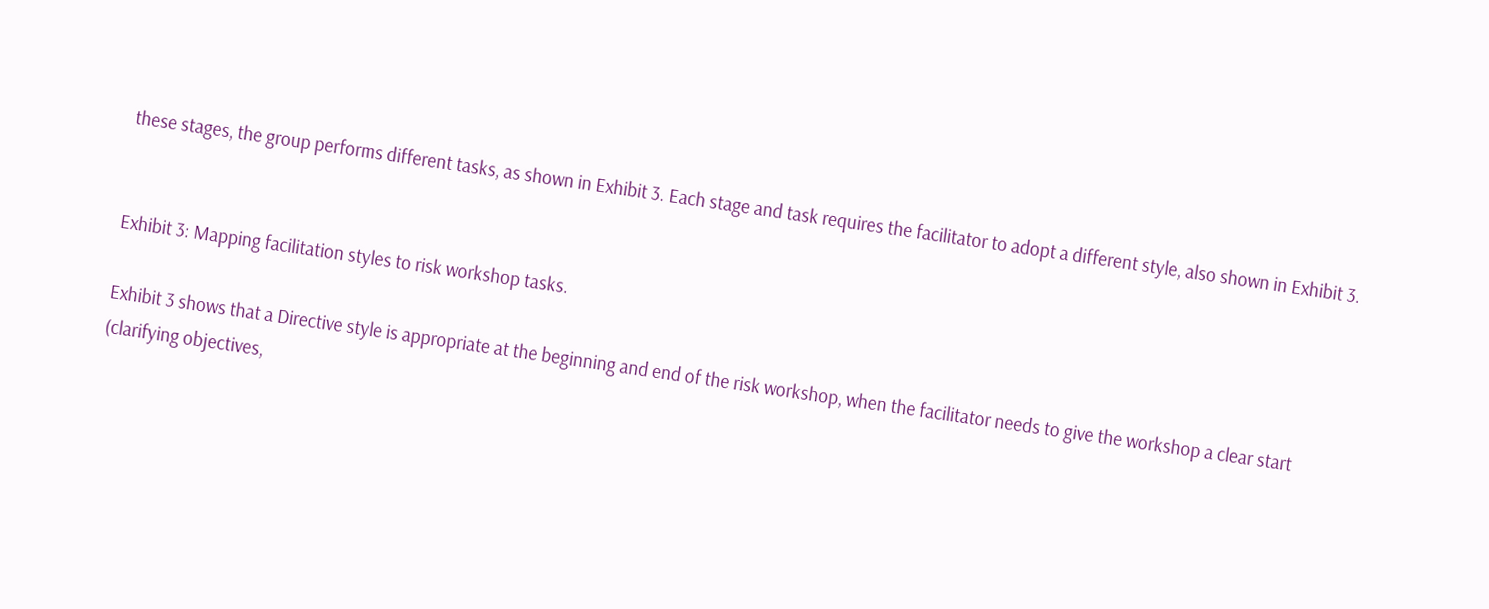these stages, the group performs different tasks, as shown in Exhibit 3. Each stage and task requires the facilitator to adopt a different style, also shown in Exhibit 3.


Exhibit 3: Mapping facilitation styles to risk workshop tasks.

Exhibit 3 shows that a Directive style is appropriate at the beginning and end of the risk workshop, when the facilitator needs to give the workshop a clear start (clarifying objectives,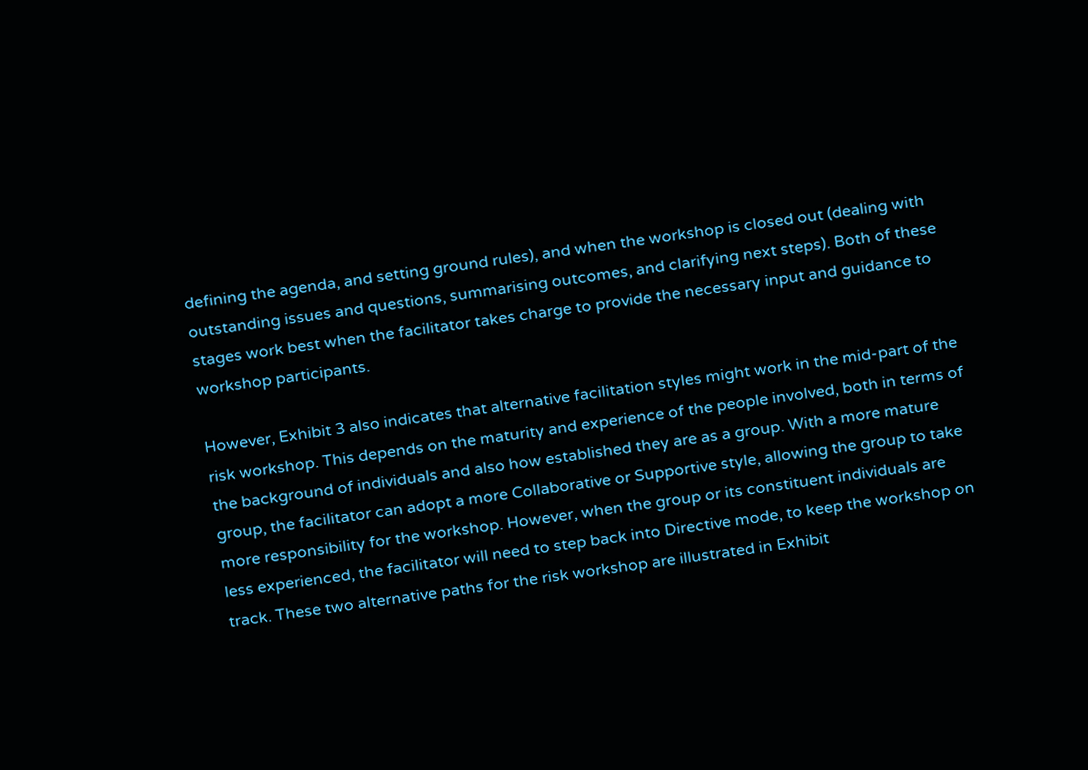defining the agenda, and setting ground rules), and when the workshop is closed out (dealing with outstanding issues and questions, summarising outcomes, and clarifying next steps). Both of these stages work best when the facilitator takes charge to provide the necessary input and guidance to workshop participants.

However, Exhibit 3 also indicates that alternative facilitation styles might work in the mid-part of the risk workshop. This depends on the maturity and experience of the people involved, both in terms of the background of individuals and also how established they are as a group. With a more mature group, the facilitator can adopt a more Collaborative or Supportive style, allowing the group to take more responsibility for the workshop. However, when the group or its constituent individuals are less experienced, the facilitator will need to step back into Directive mode, to keep the workshop on track. These two alternative paths for the risk workshop are illustrated in Exhibit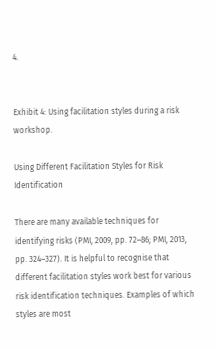4.


Exhibit 4: Using facilitation styles during a risk workshop.

Using Different Facilitation Styles for Risk Identification

There are many available techniques for identifying risks (PMI, 2009, pp. 72–86; PMI, 2013, pp. 324–327). It is helpful to recognise that different facilitation styles work best for various risk identification techniques. Examples of which styles are most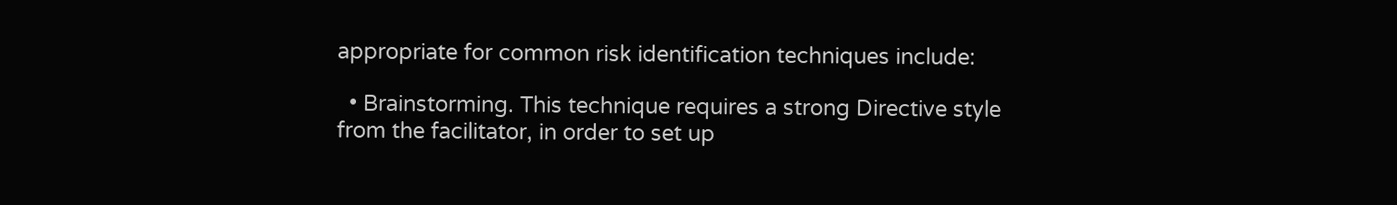appropriate for common risk identification techniques include:

  • Brainstorming. This technique requires a strong Directive style from the facilitator, in order to set up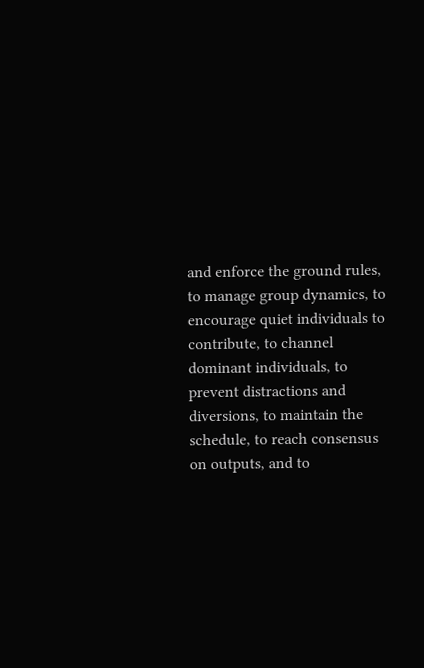and enforce the ground rules, to manage group dynamics, to encourage quiet individuals to contribute, to channel dominant individuals, to prevent distractions and diversions, to maintain the schedule, to reach consensus on outputs, and to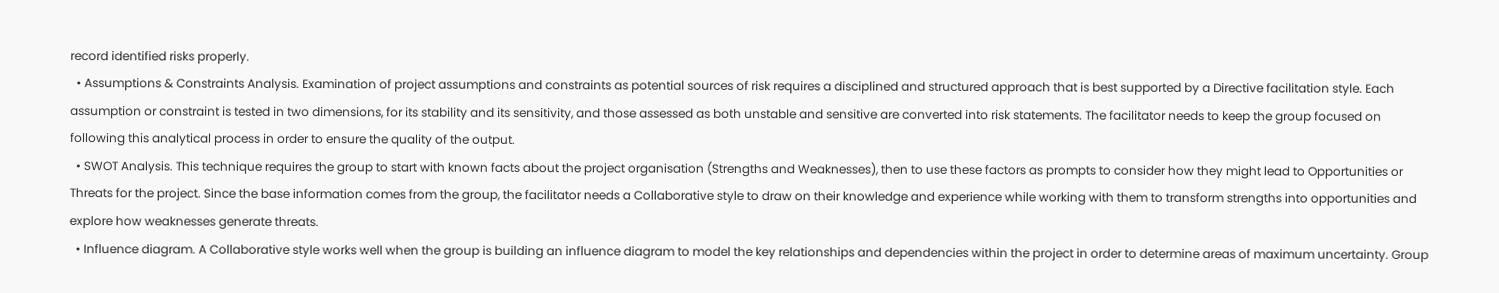record identified risks properly.
  • Assumptions & Constraints Analysis. Examination of project assumptions and constraints as potential sources of risk requires a disciplined and structured approach that is best supported by a Directive facilitation style. Each assumption or constraint is tested in two dimensions, for its stability and its sensitivity, and those assessed as both unstable and sensitive are converted into risk statements. The facilitator needs to keep the group focused on following this analytical process in order to ensure the quality of the output.
  • SWOT Analysis. This technique requires the group to start with known facts about the project organisation (Strengths and Weaknesses), then to use these factors as prompts to consider how they might lead to Opportunities or Threats for the project. Since the base information comes from the group, the facilitator needs a Collaborative style to draw on their knowledge and experience while working with them to transform strengths into opportunities and explore how weaknesses generate threats.
  • Influence diagram. A Collaborative style works well when the group is building an influence diagram to model the key relationships and dependencies within the project in order to determine areas of maximum uncertainty. Group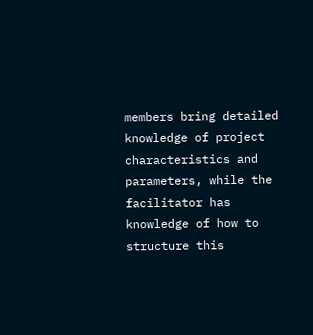members bring detailed knowledge of project characteristics and parameters, while the facilitator has knowledge of how to structure this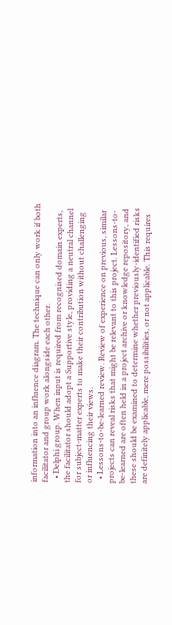information into an influence diagram. The technique can only work if both facilitator and group work alongside each other.
  • Delphi group. When input is required from recognised domain experts, the facilitator should adopt a Supportive style, providing a neutral channel for subject-matter experts to make their contribution without challenging or influencing their views.
  • Lessons-to-be-learned review. Review of experience on previous, similar projects can reveal risks that might be relevant to this project. Lessons-to-be-learned are often held in a project archive or knowledge repository, and these should be examined to determine whether previously-identified risks are definitely applicable, mere possibilities, or not applicable. This requires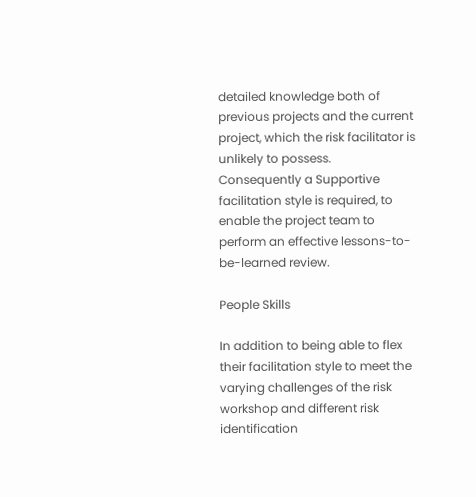detailed knowledge both of previous projects and the current project, which the risk facilitator is unlikely to possess. Consequently a Supportive facilitation style is required, to enable the project team to perform an effective lessons-to-be-learned review.

People Skills

In addition to being able to flex their facilitation style to meet the varying challenges of the risk workshop and different risk identification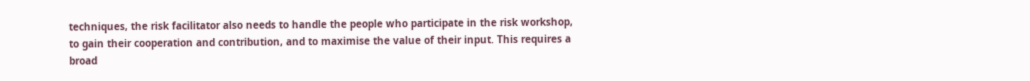techniques, the risk facilitator also needs to handle the people who participate in the risk workshop, to gain their cooperation and contribution, and to maximise the value of their input. This requires a broad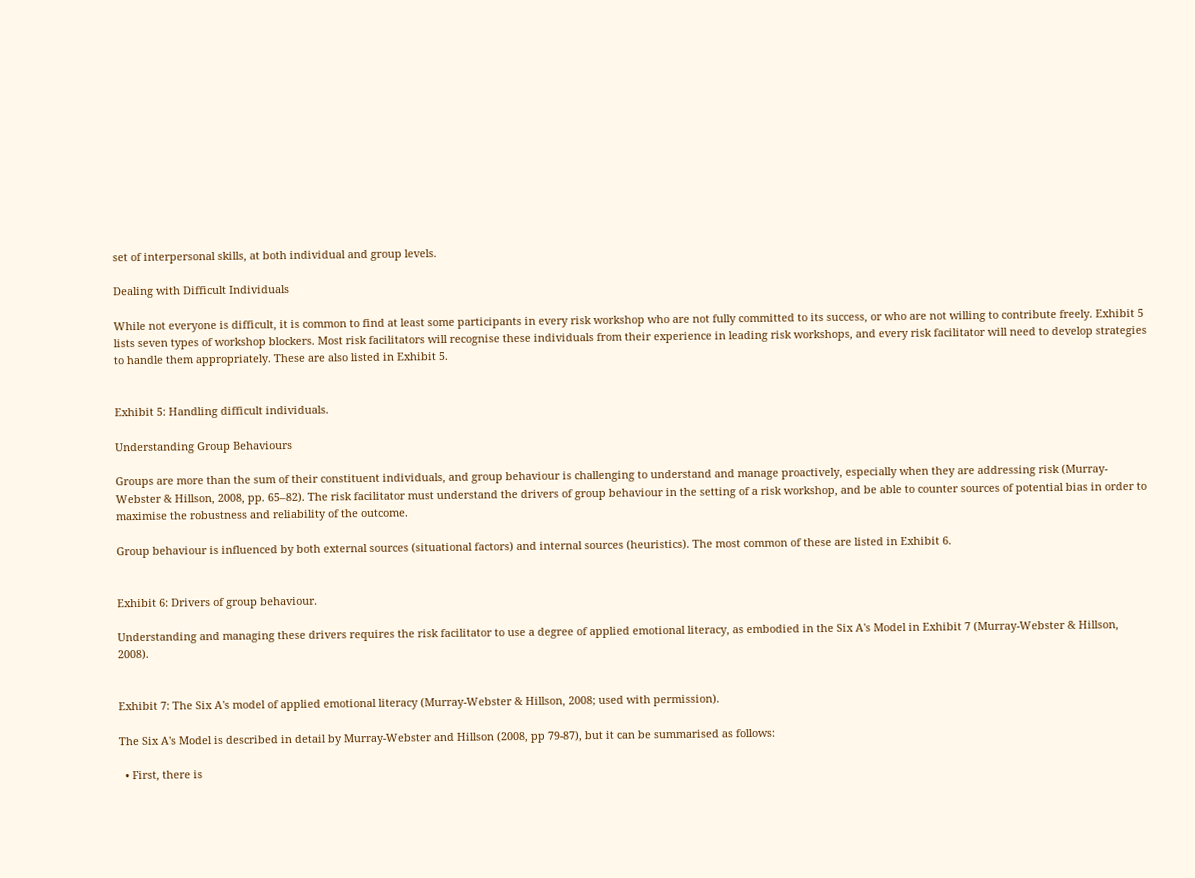set of interpersonal skills, at both individual and group levels.

Dealing with Difficult Individuals

While not everyone is difficult, it is common to find at least some participants in every risk workshop who are not fully committed to its success, or who are not willing to contribute freely. Exhibit 5 lists seven types of workshop blockers. Most risk facilitators will recognise these individuals from their experience in leading risk workshops, and every risk facilitator will need to develop strategies to handle them appropriately. These are also listed in Exhibit 5.


Exhibit 5: Handling difficult individuals.

Understanding Group Behaviours

Groups are more than the sum of their constituent individuals, and group behaviour is challenging to understand and manage proactively, especially when they are addressing risk (Murray-Webster & Hillson, 2008, pp. 65–82). The risk facilitator must understand the drivers of group behaviour in the setting of a risk workshop, and be able to counter sources of potential bias in order to maximise the robustness and reliability of the outcome.

Group behaviour is influenced by both external sources (situational factors) and internal sources (heuristics). The most common of these are listed in Exhibit 6.


Exhibit 6: Drivers of group behaviour.

Understanding and managing these drivers requires the risk facilitator to use a degree of applied emotional literacy, as embodied in the Six A's Model in Exhibit 7 (Murray-Webster & Hillson, 2008).


Exhibit 7: The Six A's model of applied emotional literacy (Murray-Webster & Hillson, 2008; used with permission).

The Six A's Model is described in detail by Murray-Webster and Hillson (2008, pp 79-87), but it can be summarised as follows:

  • First, there is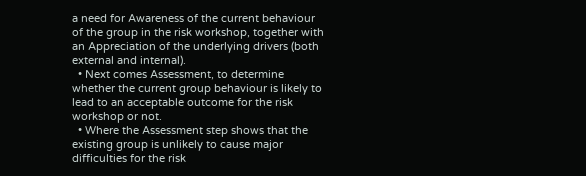a need for Awareness of the current behaviour of the group in the risk workshop, together with an Appreciation of the underlying drivers (both external and internal).
  • Next comes Assessment, to determine whether the current group behaviour is likely to lead to an acceptable outcome for the risk workshop or not.
  • Where the Assessment step shows that the existing group is unlikely to cause major difficulties for the risk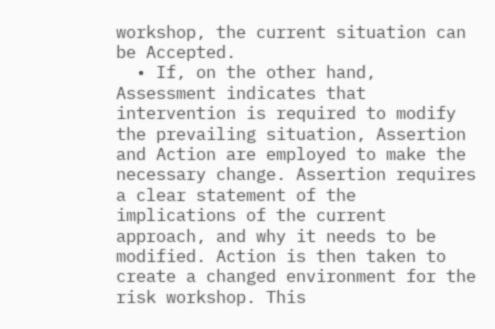workshop, the current situation can be Accepted.
  • If, on the other hand, Assessment indicates that intervention is required to modify the prevailing situation, Assertion and Action are employed to make the necessary change. Assertion requires a clear statement of the implications of the current approach, and why it needs to be modified. Action is then taken to create a changed environment for the risk workshop. This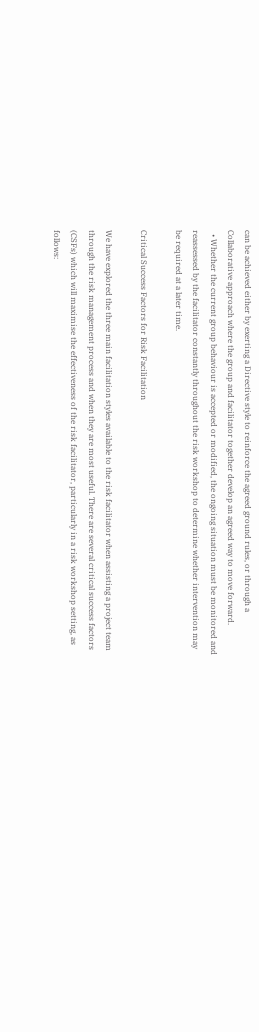can be achieved either by exerting a Directive style to reinforce the agreed ground rules, or through a Collaborative approach where the group and facilitator together develop an agreed way to move forward.
  • Whether the current group behaviour is accepted or modified, the ongoing situation must be monitored and reassessed by the facilitator constantly throughout the risk workshop to determine whether intervention may be required at a later time.

Critical Success Factors for Risk Facilitation

We have explored the three main facilitation styles available to the risk facilitator when assisting a project team through the risk management process and when they are most useful. There are several critical success factors (CSFs) which will maximise the effectiveness of the risk facilitator, particularly in a risk workshop setting, as follows: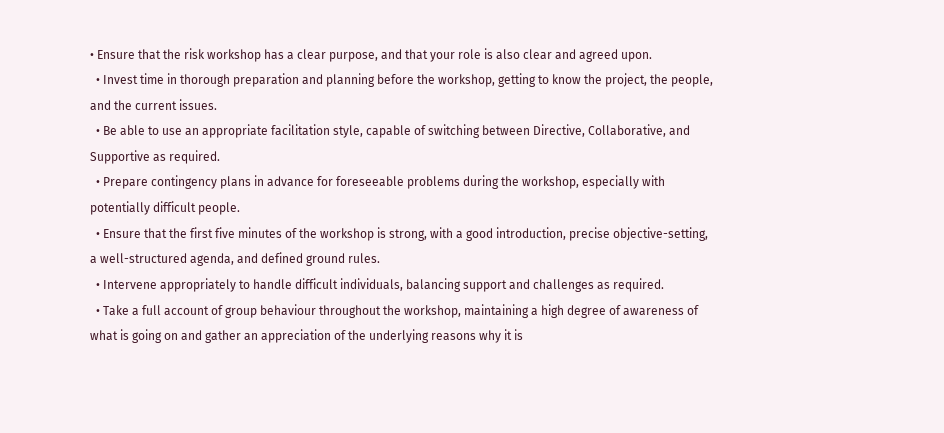• Ensure that the risk workshop has a clear purpose, and that your role is also clear and agreed upon.
  • Invest time in thorough preparation and planning before the workshop, getting to know the project, the people, and the current issues.
  • Be able to use an appropriate facilitation style, capable of switching between Directive, Collaborative, and Supportive as required.
  • Prepare contingency plans in advance for foreseeable problems during the workshop, especially with potentially difficult people.
  • Ensure that the first five minutes of the workshop is strong, with a good introduction, precise objective-setting, a well-structured agenda, and defined ground rules.
  • Intervene appropriately to handle difficult individuals, balancing support and challenges as required.
  • Take a full account of group behaviour throughout the workshop, maintaining a high degree of awareness of what is going on and gather an appreciation of the underlying reasons why it is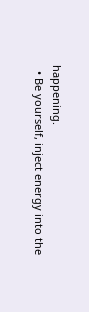happening.
  • Be yourself, inject energy into the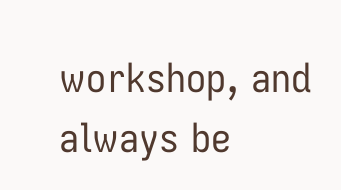workshop, and always be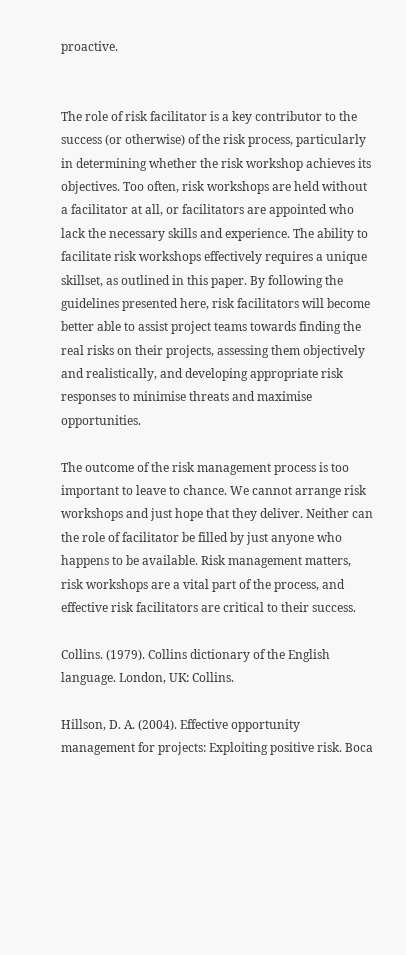proactive.


The role of risk facilitator is a key contributor to the success (or otherwise) of the risk process, particularly in determining whether the risk workshop achieves its objectives. Too often, risk workshops are held without a facilitator at all, or facilitators are appointed who lack the necessary skills and experience. The ability to facilitate risk workshops effectively requires a unique skillset, as outlined in this paper. By following the guidelines presented here, risk facilitators will become better able to assist project teams towards finding the real risks on their projects, assessing them objectively and realistically, and developing appropriate risk responses to minimise threats and maximise opportunities.

The outcome of the risk management process is too important to leave to chance. We cannot arrange risk workshops and just hope that they deliver. Neither can the role of facilitator be filled by just anyone who happens to be available. Risk management matters, risk workshops are a vital part of the process, and effective risk facilitators are critical to their success.

Collins. (1979). Collins dictionary of the English language. London, UK: Collins.

Hillson, D. A. (2004). Effective opportunity management for projects: Exploiting positive risk. Boca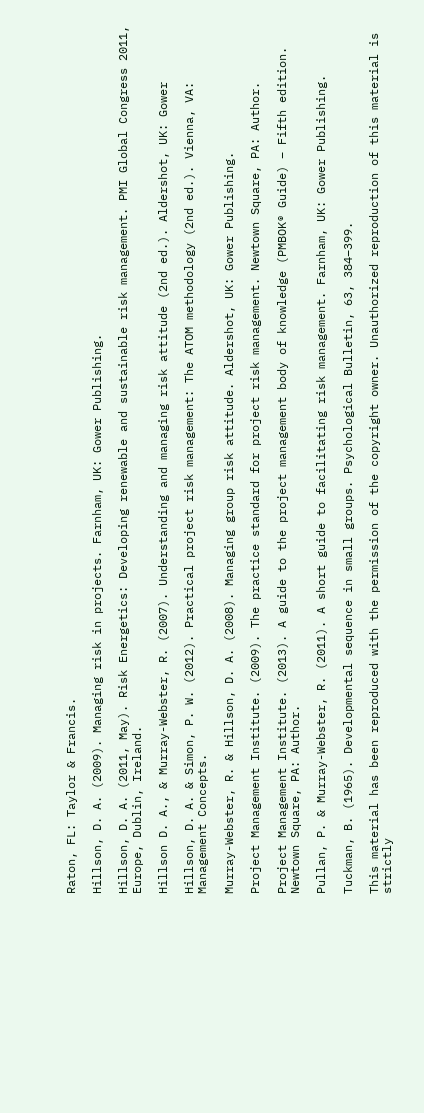Raton, FL: Taylor & Francis.

Hillson, D. A. (2009). Managing risk in projects. Farnham, UK: Gower Publishing.

Hillson, D. A. (2011, May). Risk Energetics: Developing renewable and sustainable risk management. PMI Global Congress 2011, Europe, Dublin, Ireland.

Hillson D. A., & Murray-Webster, R. (2007). Understanding and managing risk attitude (2nd ed.). Aldershot, UK: Gower

Hillson, D. A. & Simon, P. W. (2012). Practical project risk management: The ATOM methodology (2nd ed.). Vienna, VA: Management Concepts.

Murray-Webster, R. & Hillson, D. A. (2008). Managing group risk attitude. Aldershot, UK: Gower Publishing.

Project Management Institute. (2009). The practice standard for project risk management. Newtown Square, PA: Author.

Project Management Institute. (2013). A guide to the project management body of knowledge (PMBOK® Guide) – Fifth edition. Newtown Square, PA: Author.

Pullan, P. & Murray-Webster, R. (2011). A short guide to facilitating risk management. Farnham, UK: Gower Publishing.

Tuckman, B. (1965). Developmental sequence in small groups. Psychological Bulletin, 63, 384–399.

This material has been reproduced with the permission of the copyright owner. Unauthorized reproduction of this material is strictly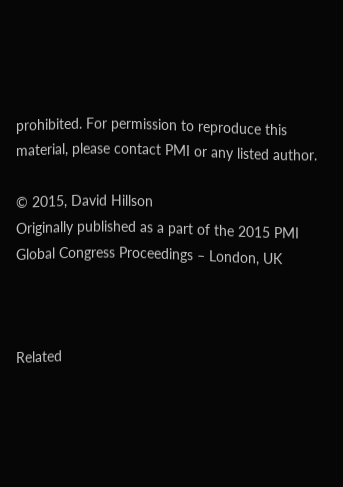prohibited. For permission to reproduce this material, please contact PMI or any listed author.

© 2015, David Hillson
Originally published as a part of the 2015 PMI Global Congress Proceedings – London, UK



Related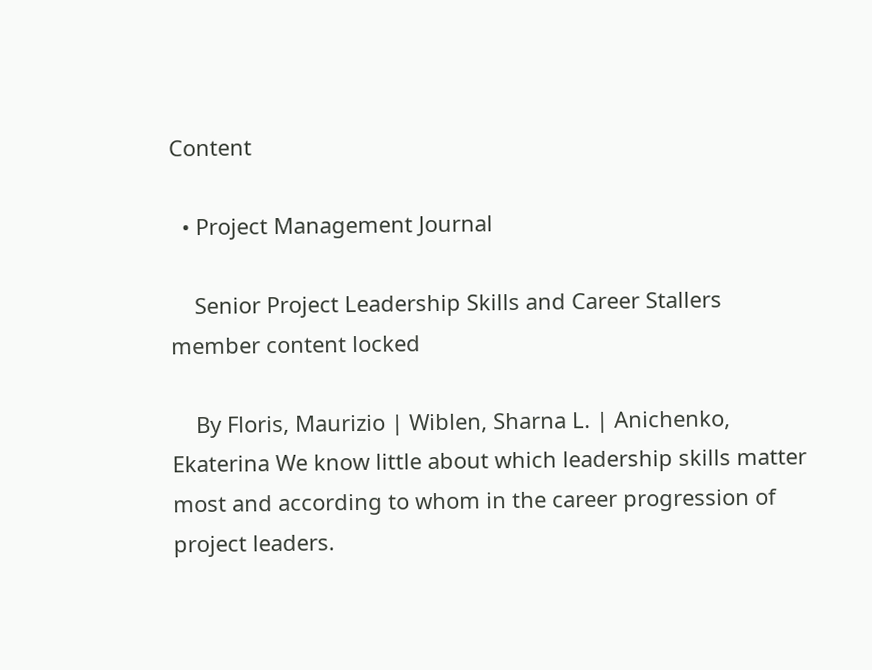Content

  • Project Management Journal

    Senior Project Leadership Skills and Career Stallers member content locked

    By Floris, Maurizio | Wiblen, Sharna L. | Anichenko, Ekaterina We know little about which leadership skills matter most and according to whom in the career progression of project leaders.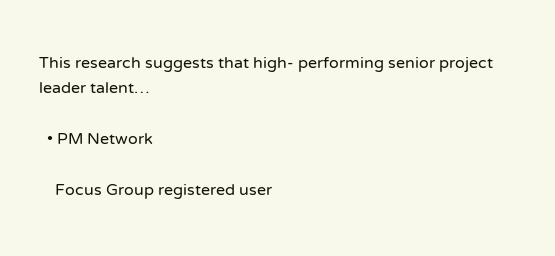This research suggests that high- performing senior project leader talent…

  • PM Network

    Focus Group registered user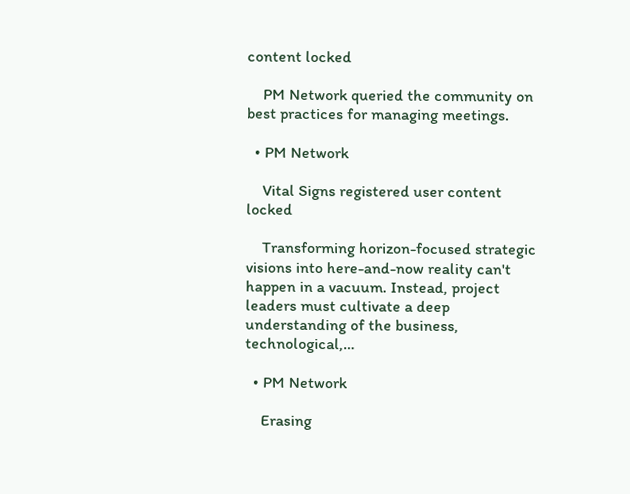content locked

    PM Network queried the community on best practices for managing meetings.

  • PM Network

    Vital Signs registered user content locked

    Transforming horizon-focused strategic visions into here-and-now reality can't happen in a vacuum. Instead, project leaders must cultivate a deep understanding of the business, technological,…

  • PM Network

    Erasing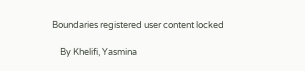Boundaries registered user content locked

    By Khelifi, Yasmina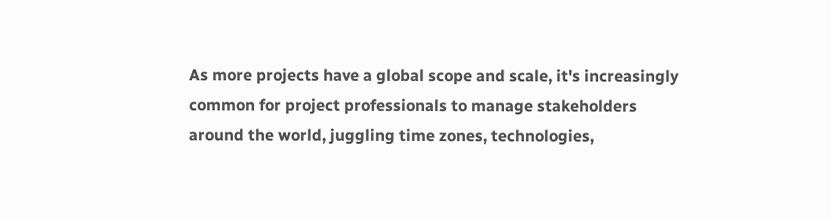As more projects have a global scope and scale, it's increasingly common for project professionals to manage stakeholders around the world, juggling time zones, technologies,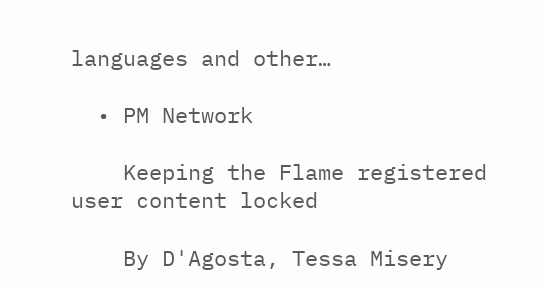languages and other…

  • PM Network

    Keeping the Flame registered user content locked

    By D'Agosta, Tessa Misery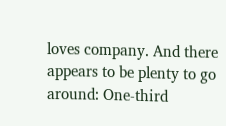loves company. And there appears to be plenty to go around: One-third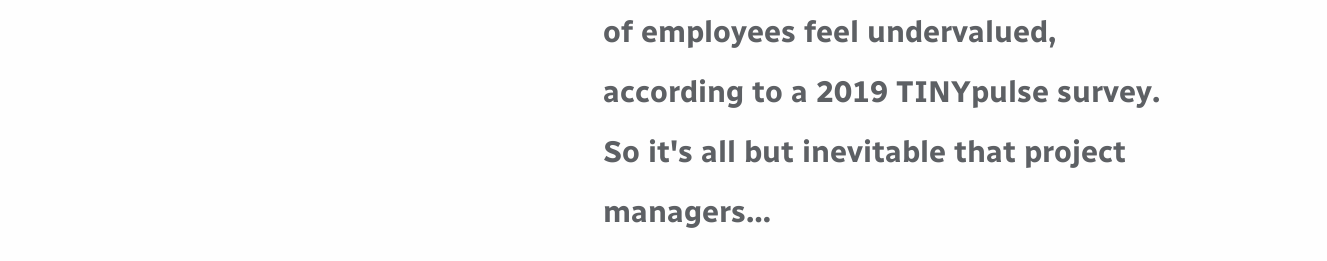of employees feel undervalued, according to a 2019 TINYpulse survey. So it's all but inevitable that project managers…